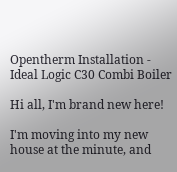Opentherm Installation - Ideal Logic C30 Combi Boiler

Hi all, I'm brand new here!

I'm moving into my new house at the minute, and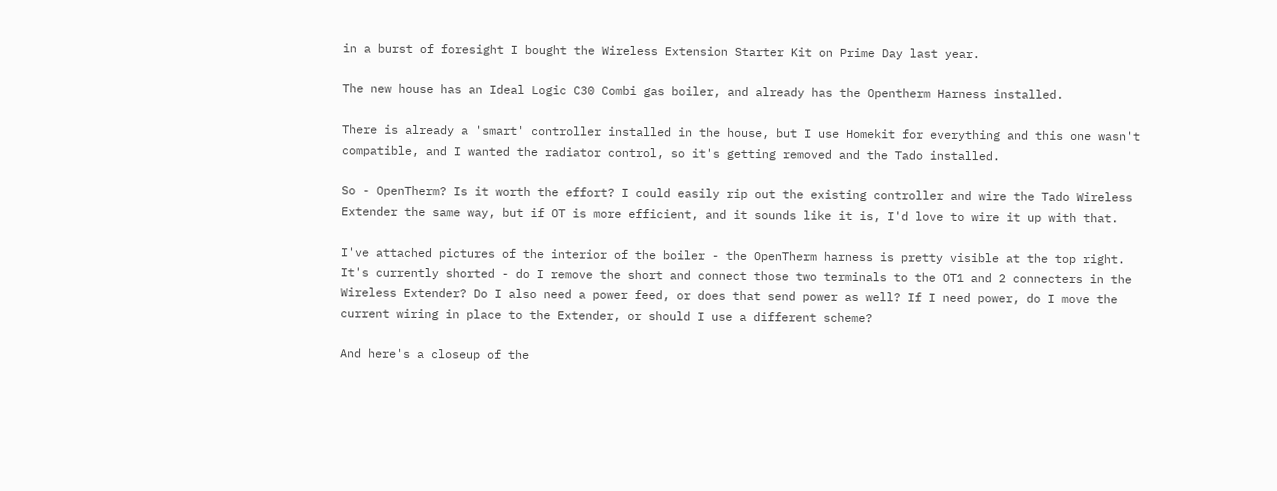in a burst of foresight I bought the Wireless Extension Starter Kit on Prime Day last year.

The new house has an Ideal Logic C30 Combi gas boiler, and already has the Opentherm Harness installed.

There is already a 'smart' controller installed in the house, but I use Homekit for everything and this one wasn't compatible, and I wanted the radiator control, so it's getting removed and the Tado installed.

So - OpenTherm? Is it worth the effort? I could easily rip out the existing controller and wire the Tado Wireless Extender the same way, but if OT is more efficient, and it sounds like it is, I'd love to wire it up with that.

I've attached pictures of the interior of the boiler - the OpenTherm harness is pretty visible at the top right. It's currently shorted - do I remove the short and connect those two terminals to the OT1 and 2 connecters in the Wireless Extender? Do I also need a power feed, or does that send power as well? If I need power, do I move the current wiring in place to the Extender, or should I use a different scheme?

And here's a closeup of the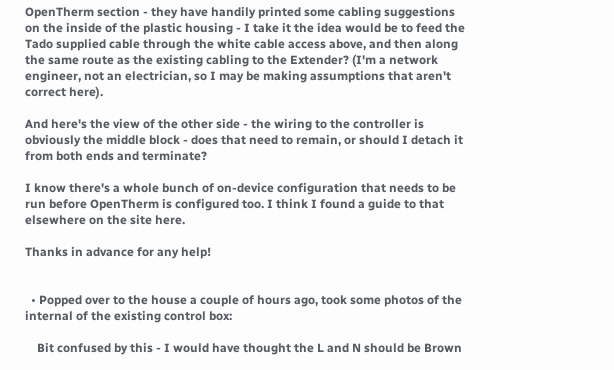OpenTherm section - they have handily printed some cabling suggestions on the inside of the plastic housing - I take it the idea would be to feed the Tado supplied cable through the white cable access above, and then along the same route as the existing cabling to the Extender? (I'm a network engineer, not an electrician, so I may be making assumptions that aren't correct here).

And here's the view of the other side - the wiring to the controller is obviously the middle block - does that need to remain, or should I detach it from both ends and terminate?

I know there's a whole bunch of on-device configuration that needs to be run before OpenTherm is configured too. I think I found a guide to that elsewhere on the site here.

Thanks in advance for any help!


  • Popped over to the house a couple of hours ago, took some photos of the internal of the existing control box:

    Bit confused by this - I would have thought the L and N should be Brown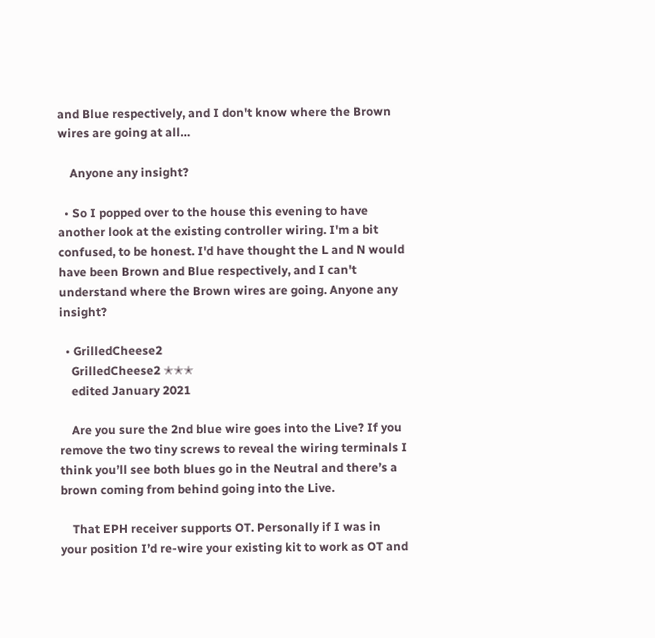and Blue respectively, and I don't know where the Brown wires are going at all…

    Anyone any insight?

  • So I popped over to the house this evening to have another look at the existing controller wiring. I'm a bit confused, to be honest. I'd have thought the L and N would have been Brown and Blue respectively, and I can't understand where the Brown wires are going. Anyone any insight?

  • GrilledCheese2
    GrilledCheese2 ✭✭✭
    edited January 2021

    Are you sure the 2nd blue wire goes into the Live? If you remove the two tiny screws to reveal the wiring terminals I think you’ll see both blues go in the Neutral and there’s a brown coming from behind going into the Live.

    That EPH receiver supports OT. Personally if I was in your position I’d re-wire your existing kit to work as OT and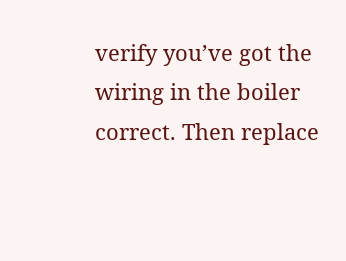verify you’ve got the wiring in the boiler correct. Then replace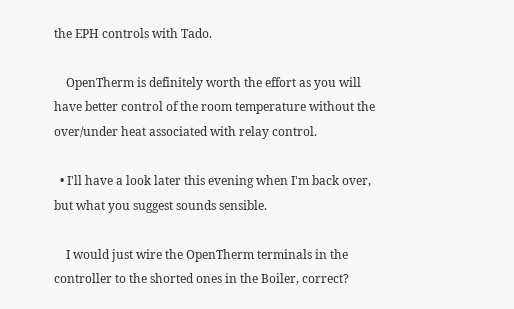the EPH controls with Tado.

    OpenTherm is definitely worth the effort as you will have better control of the room temperature without the over/under heat associated with relay control.

  • I'll have a look later this evening when I'm back over, but what you suggest sounds sensible.

    I would just wire the OpenTherm terminals in the controller to the shorted ones in the Boiler, correct?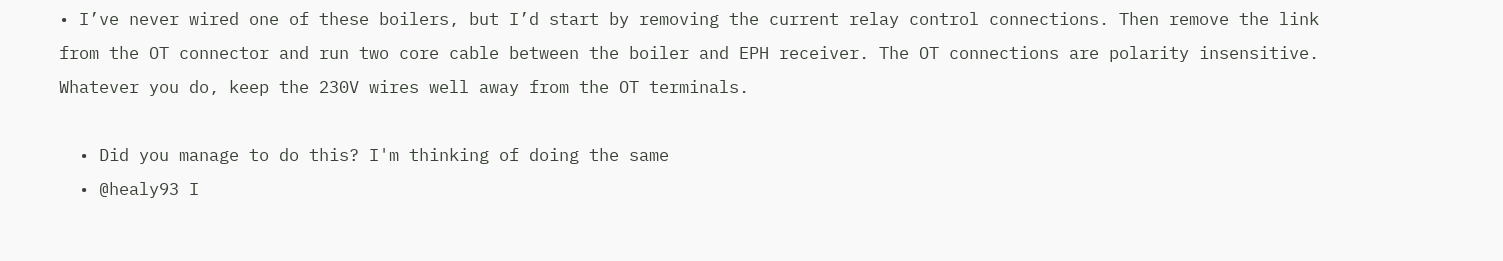• I’ve never wired one of these boilers, but I’d start by removing the current relay control connections. Then remove the link from the OT connector and run two core cable between the boiler and EPH receiver. The OT connections are polarity insensitive. Whatever you do, keep the 230V wires well away from the OT terminals.

  • Did you manage to do this? I'm thinking of doing the same
  • @healy93 I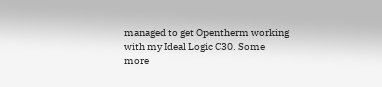managed to get Opentherm working with my Ideal Logic C30. Some more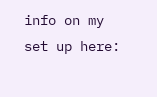info on my set up here: